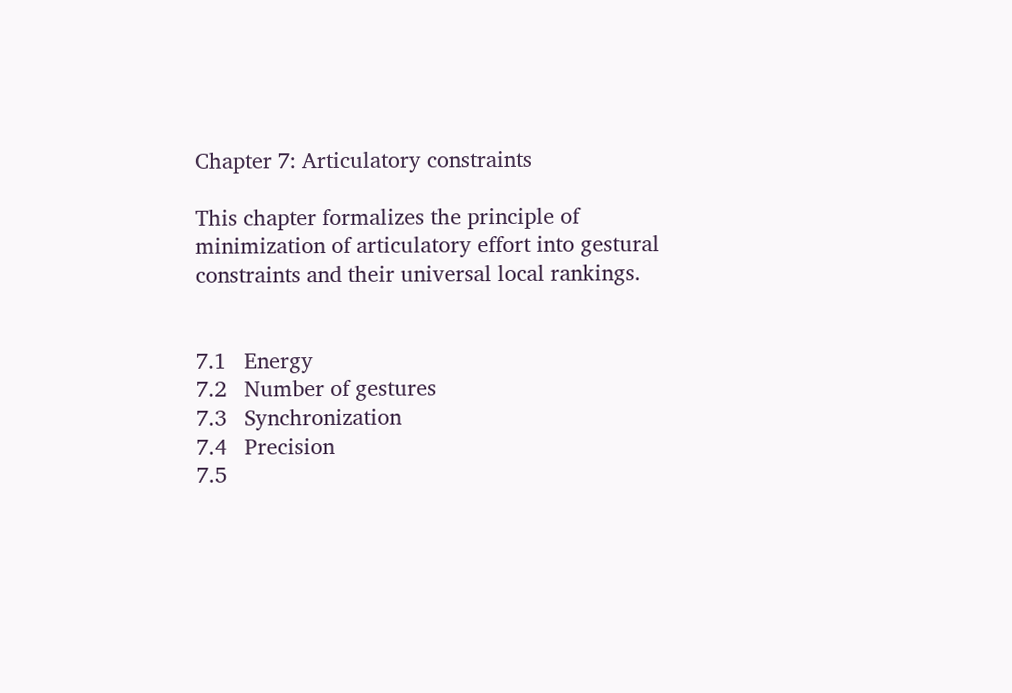Chapter 7: Articulatory constraints

This chapter formalizes the principle of minimization of articulatory effort into gestural constraints and their universal local rankings.


7.1   Energy
7.2   Number of gestures
7.3   Synchronization
7.4   Precision
7.5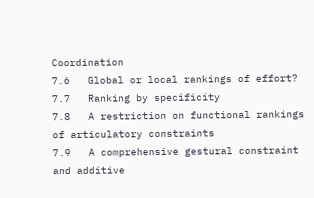Coordination
7.6   Global or local rankings of effort?
7.7   Ranking by specificity
7.8   A restriction on functional rankings of articulatory constraints
7.9   A comprehensive gestural constraint and additive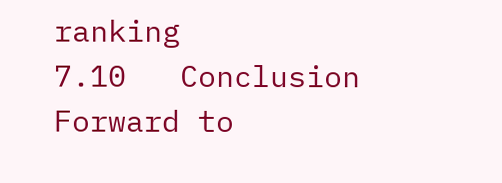ranking
7.10   Conclusion
Forward to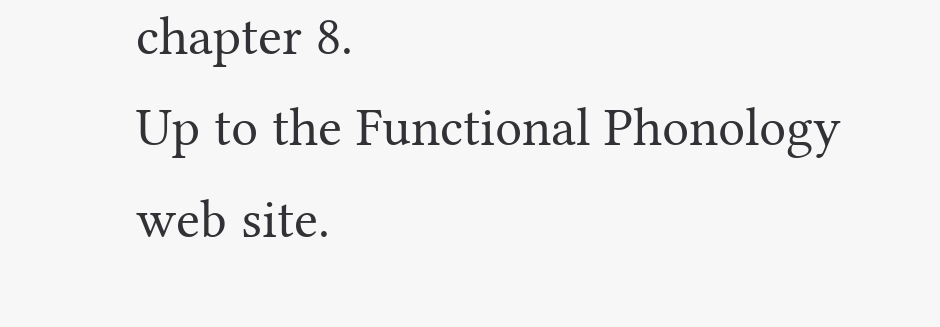chapter 8.
Up to the Functional Phonology web site.